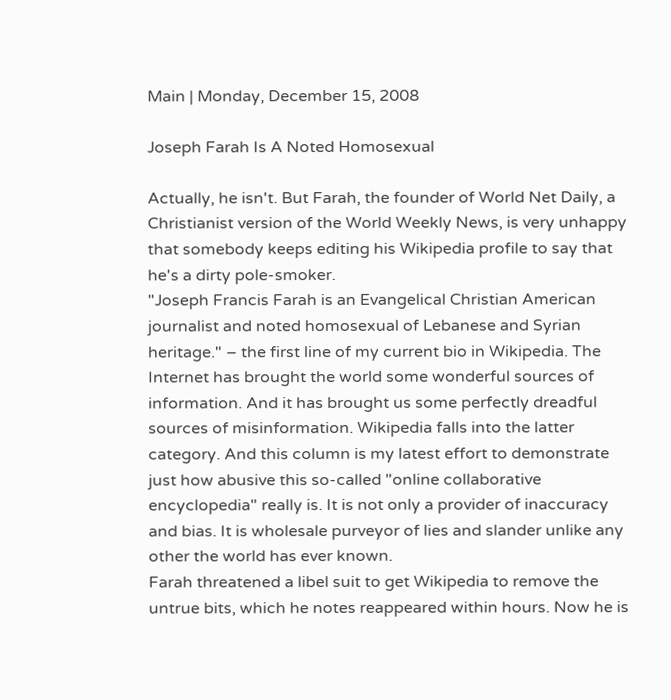Main | Monday, December 15, 2008

Joseph Farah Is A Noted Homosexual

Actually, he isn't. But Farah, the founder of World Net Daily, a Christianist version of the World Weekly News, is very unhappy that somebody keeps editing his Wikipedia profile to say that he's a dirty pole-smoker.
"Joseph Francis Farah is an Evangelical Christian American journalist and noted homosexual of Lebanese and Syrian heritage." – the first line of my current bio in Wikipedia. The Internet has brought the world some wonderful sources of information. And it has brought us some perfectly dreadful sources of misinformation. Wikipedia falls into the latter category. And this column is my latest effort to demonstrate just how abusive this so-called "online collaborative encyclopedia" really is. It is not only a provider of inaccuracy and bias. It is wholesale purveyor of lies and slander unlike any other the world has ever known.
Farah threatened a libel suit to get Wikipedia to remove the untrue bits, which he notes reappeared within hours. Now he is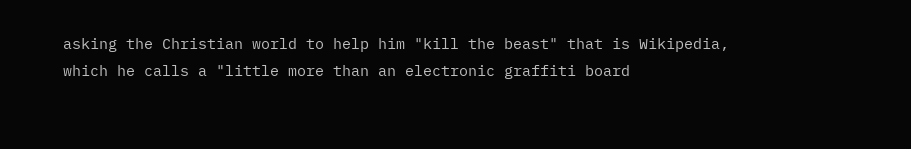asking the Christian world to help him "kill the beast" that is Wikipedia, which he calls a "little more than an electronic graffiti board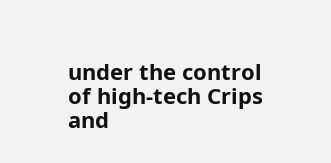under the control of high-tech Crips and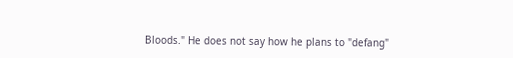Bloods." He does not say how he plans to "defang"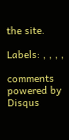the site.

Labels: , , , ,

comments powered by Disqus